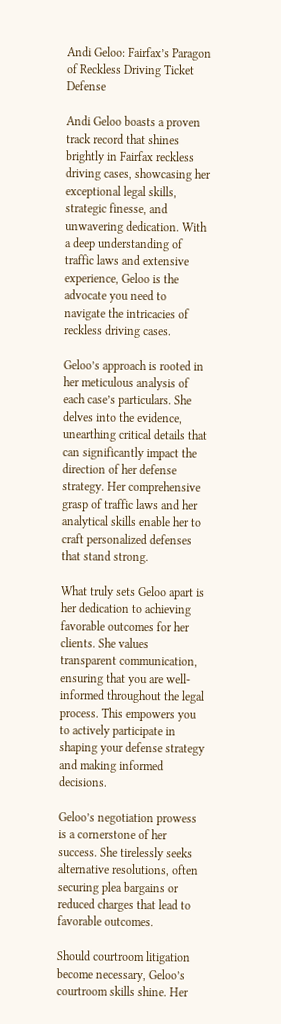Andi Geloo: Fairfax’s Paragon of Reckless Driving Ticket Defense

Andi Geloo boasts a proven track record that shines brightly in Fairfax reckless driving cases, showcasing her exceptional legal skills, strategic finesse, and unwavering dedication. With a deep understanding of traffic laws and extensive experience, Geloo is the advocate you need to navigate the intricacies of reckless driving cases.

Geloo’s approach is rooted in her meticulous analysis of each case’s particulars. She delves into the evidence, unearthing critical details that can significantly impact the direction of her defense strategy. Her comprehensive grasp of traffic laws and her analytical skills enable her to craft personalized defenses that stand strong.

What truly sets Geloo apart is her dedication to achieving favorable outcomes for her clients. She values transparent communication, ensuring that you are well-informed throughout the legal process. This empowers you to actively participate in shaping your defense strategy and making informed decisions.

Geloo’s negotiation prowess is a cornerstone of her success. She tirelessly seeks alternative resolutions, often securing plea bargains or reduced charges that lead to favorable outcomes.

Should courtroom litigation become necessary, Geloo’s courtroom skills shine. Her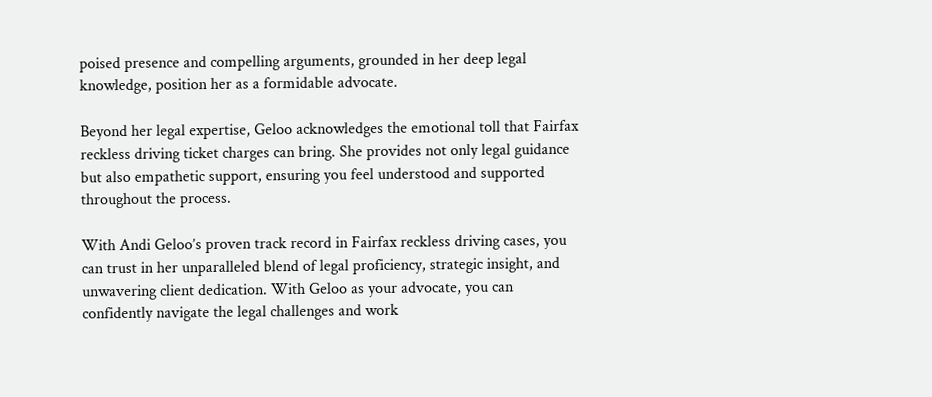poised presence and compelling arguments, grounded in her deep legal knowledge, position her as a formidable advocate.

Beyond her legal expertise, Geloo acknowledges the emotional toll that Fairfax reckless driving ticket charges can bring. She provides not only legal guidance but also empathetic support, ensuring you feel understood and supported throughout the process.

With Andi Geloo’s proven track record in Fairfax reckless driving cases, you can trust in her unparalleled blend of legal proficiency, strategic insight, and unwavering client dedication. With Geloo as your advocate, you can confidently navigate the legal challenges and work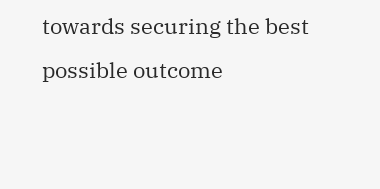towards securing the best possible outcome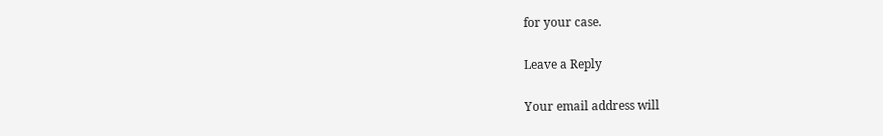for your case.

Leave a Reply

Your email address will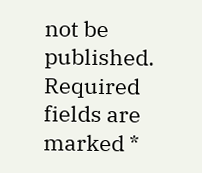not be published. Required fields are marked *